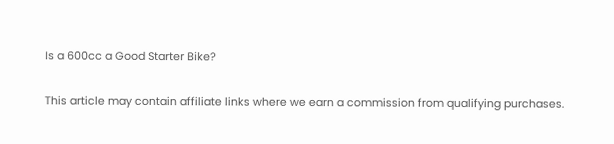Is a 600cc a Good Starter Bike?

This article may contain affiliate links where we earn a commission from qualifying purchases.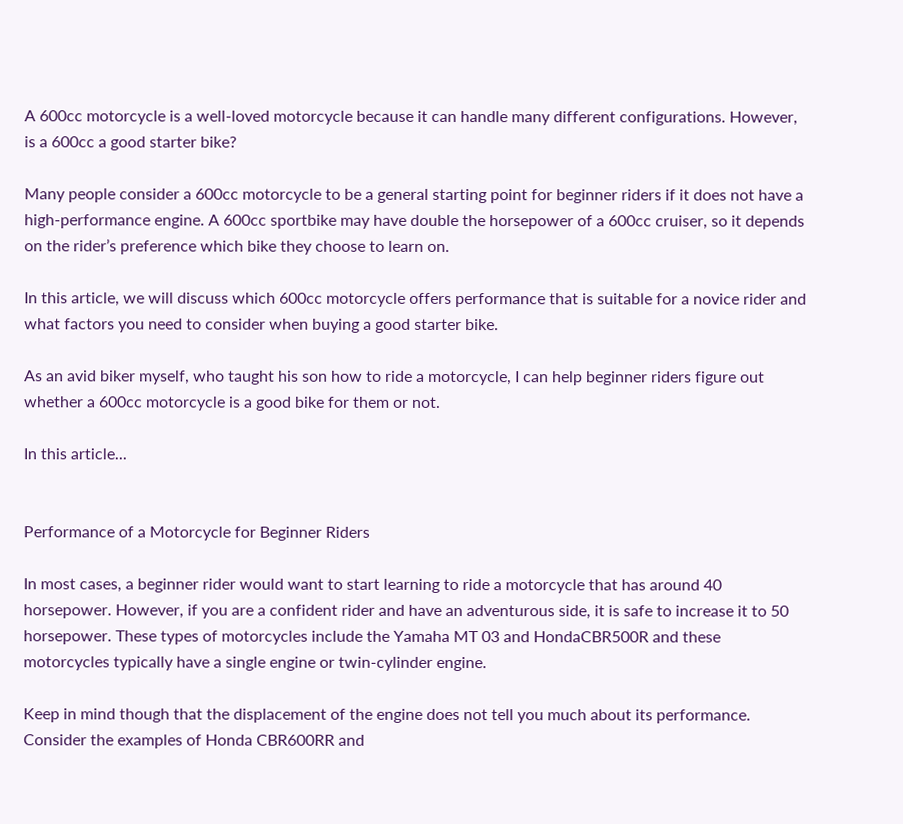A 600cc motorcycle is a well-loved motorcycle because it can handle many different configurations. However, is a 600cc a good starter bike?

Many people consider a 600cc motorcycle to be a general starting point for beginner riders if it does not have a high-performance engine. A 600cc sportbike may have double the horsepower of a 600cc cruiser, so it depends on the rider’s preference which bike they choose to learn on.

In this article, we will discuss which 600cc motorcycle offers performance that is suitable for a novice rider and what factors you need to consider when buying a good starter bike.

As an avid biker myself, who taught his son how to ride a motorcycle, I can help beginner riders figure out whether a 600cc motorcycle is a good bike for them or not.

In this article...


Performance of a Motorcycle for Beginner Riders

In most cases, a beginner rider would want to start learning to ride a motorcycle that has around 40 horsepower. However, if you are a confident rider and have an adventurous side, it is safe to increase it to 50 horsepower. These types of motorcycles include the Yamaha MT 03 and HondaCBR500R and these motorcycles typically have a single engine or twin-cylinder engine.

Keep in mind though that the displacement of the engine does not tell you much about its performance. Consider the examples of Honda CBR600RR and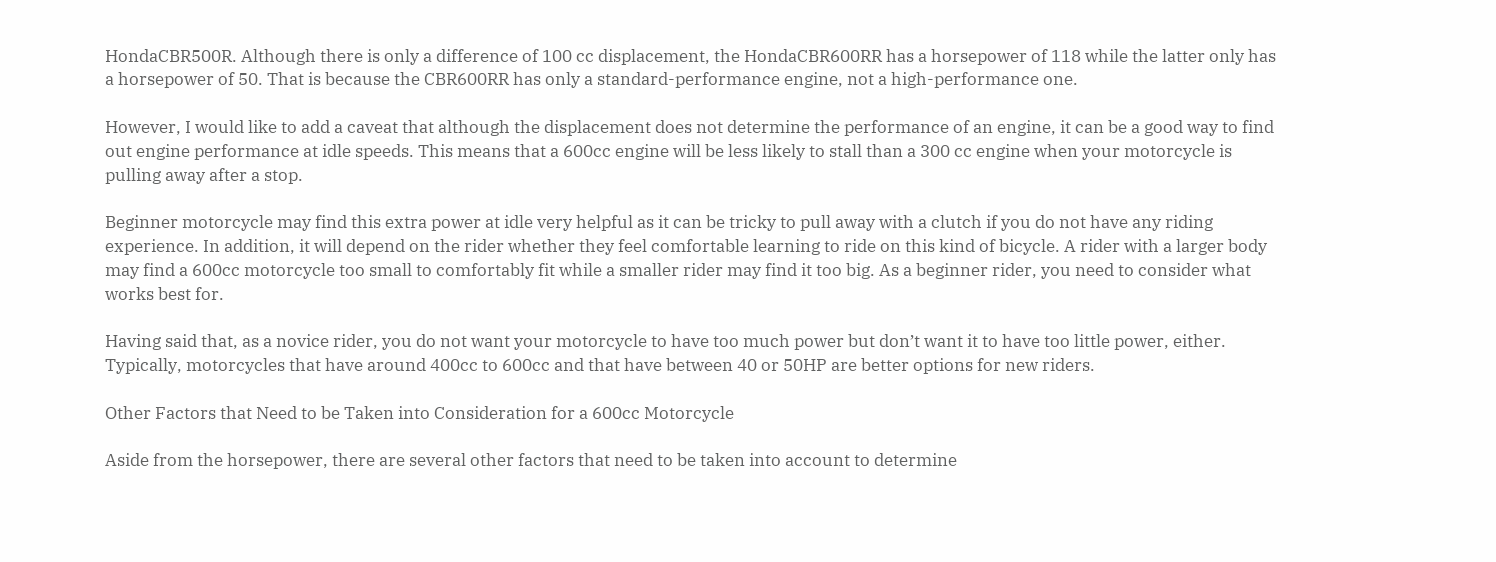HondaCBR500R. Although there is only a difference of 100 cc displacement, the HondaCBR600RR has a horsepower of 118 while the latter only has a horsepower of 50. That is because the CBR600RR has only a standard-performance engine, not a high-performance one.

However, I would like to add a caveat that although the displacement does not determine the performance of an engine, it can be a good way to find out engine performance at idle speeds. This means that a 600cc engine will be less likely to stall than a 300 cc engine when your motorcycle is pulling away after a stop.

Beginner motorcycle may find this extra power at idle very helpful as it can be tricky to pull away with a clutch if you do not have any riding experience. In addition, it will depend on the rider whether they feel comfortable learning to ride on this kind of bicycle. A rider with a larger body may find a 600cc motorcycle too small to comfortably fit while a smaller rider may find it too big. As a beginner rider, you need to consider what works best for.

Having said that, as a novice rider, you do not want your motorcycle to have too much power but don’t want it to have too little power, either. Typically, motorcycles that have around 400cc to 600cc and that have between 40 or 50HP are better options for new riders.

Other Factors that Need to be Taken into Consideration for a 600cc Motorcycle

Aside from the horsepower, there are several other factors that need to be taken into account to determine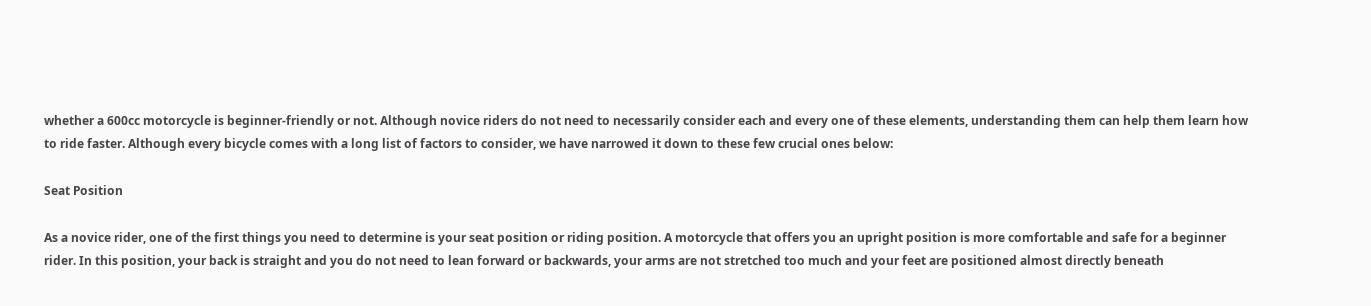whether a 600cc motorcycle is beginner-friendly or not. Although novice riders do not need to necessarily consider each and every one of these elements, understanding them can help them learn how to ride faster. Although every bicycle comes with a long list of factors to consider, we have narrowed it down to these few crucial ones below:

Seat Position

As a novice rider, one of the first things you need to determine is your seat position or riding position. A motorcycle that offers you an upright position is more comfortable and safe for a beginner rider. In this position, your back is straight and you do not need to lean forward or backwards, your arms are not stretched too much and your feet are positioned almost directly beneath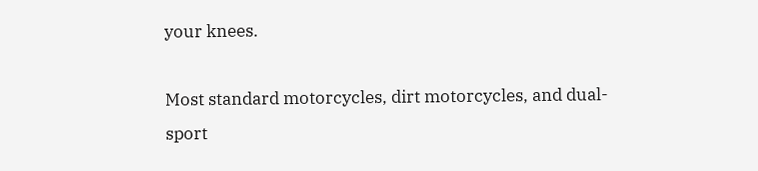your knees.

Most standard motorcycles, dirt motorcycles, and dual-sport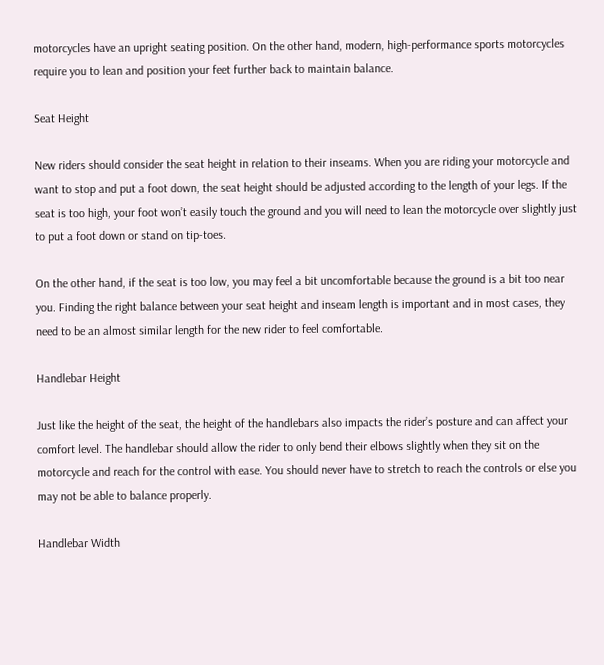motorcycles have an upright seating position. On the other hand, modern, high-performance sports motorcycles require you to lean and position your feet further back to maintain balance.

Seat Height

New riders should consider the seat height in relation to their inseams. When you are riding your motorcycle and want to stop and put a foot down, the seat height should be adjusted according to the length of your legs. If the seat is too high, your foot won’t easily touch the ground and you will need to lean the motorcycle over slightly just to put a foot down or stand on tip-toes.

On the other hand, if the seat is too low, you may feel a bit uncomfortable because the ground is a bit too near you. Finding the right balance between your seat height and inseam length is important and in most cases, they need to be an almost similar length for the new rider to feel comfortable.

Handlebar Height

Just like the height of the seat, the height of the handlebars also impacts the rider’s posture and can affect your comfort level. The handlebar should allow the rider to only bend their elbows slightly when they sit on the motorcycle and reach for the control with ease. You should never have to stretch to reach the controls or else you may not be able to balance properly.

Handlebar Width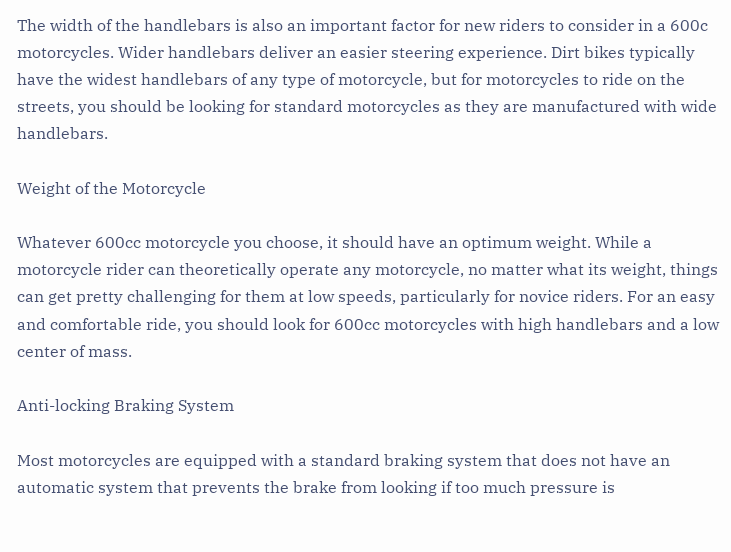The width of the handlebars is also an important factor for new riders to consider in a 600c motorcycles. Wider handlebars deliver an easier steering experience. Dirt bikes typically have the widest handlebars of any type of motorcycle, but for motorcycles to ride on the streets, you should be looking for standard motorcycles as they are manufactured with wide handlebars.

Weight of the Motorcycle

Whatever 600cc motorcycle you choose, it should have an optimum weight. While a motorcycle rider can theoretically operate any motorcycle, no matter what its weight, things can get pretty challenging for them at low speeds, particularly for novice riders. For an easy and comfortable ride, you should look for 600cc motorcycles with high handlebars and a low center of mass.

Anti-locking Braking System

Most motorcycles are equipped with a standard braking system that does not have an automatic system that prevents the brake from looking if too much pressure is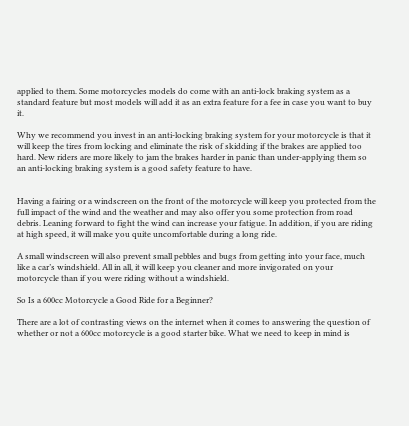applied to them. Some motorcycles models do come with an anti-lock braking system as a standard feature but most models will add it as an extra feature for a fee in case you want to buy it.

Why we recommend you invest in an anti-locking braking system for your motorcycle is that it will keep the tires from locking and eliminate the risk of skidding if the brakes are applied too hard. New riders are more likely to jam the brakes harder in panic than under-applying them so an anti-locking braking system is a good safety feature to have.


Having a fairing or a windscreen on the front of the motorcycle will keep you protected from the full impact of the wind and the weather and may also offer you some protection from road debris. Leaning forward to fight the wind can increase your fatigue. In addition, if you are riding at high speed, it will make you quite uncomfortable during a long ride.

A small windscreen will also prevent small pebbles and bugs from getting into your face, much like a car’s windshield. All in all, it will keep you cleaner and more invigorated on your motorcycle than if you were riding without a windshield.

So Is a 600cc Motorcycle a Good Ride for a Beginner?

There are a lot of contrasting views on the internet when it comes to answering the question of whether or not a 600cc motorcycle is a good starter bike. What we need to keep in mind is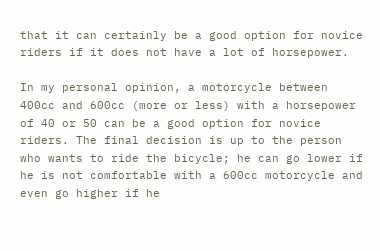that it can certainly be a good option for novice riders if it does not have a lot of horsepower.

In my personal opinion, a motorcycle between 400cc and 600cc (more or less) with a horsepower of 40 or 50 can be a good option for novice riders. The final decision is up to the person who wants to ride the bicycle; he can go lower if he is not comfortable with a 600cc motorcycle and even go higher if he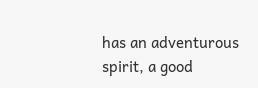has an adventurous spirit, a good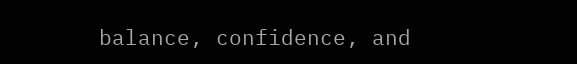balance, confidence, and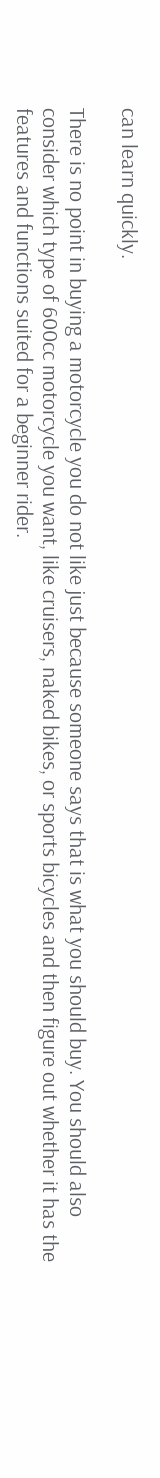can learn quickly.

There is no point in buying a motorcycle you do not like just because someone says that is what you should buy. You should also consider which type of 600cc motorcycle you want, like cruisers, naked bikes, or sports bicycles and then figure out whether it has the features and functions suited for a beginner rider.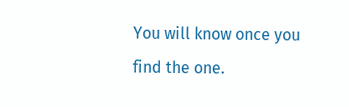You will know once you find the one.